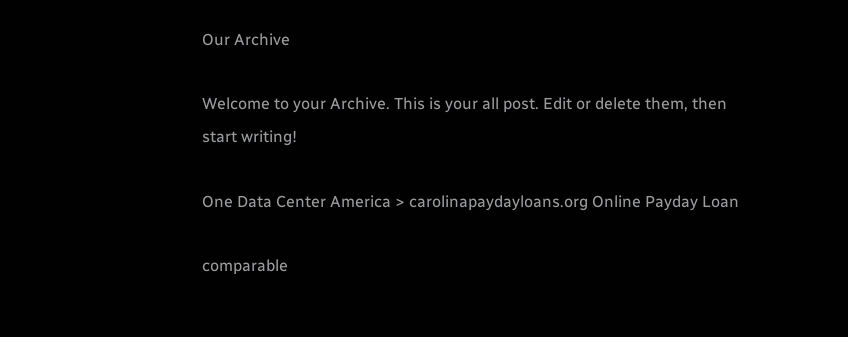Our Archive

Welcome to your Archive. This is your all post. Edit or delete them, then start writing!

One Data Center America > carolinapaydayloans.org Online Payday Loan

comparable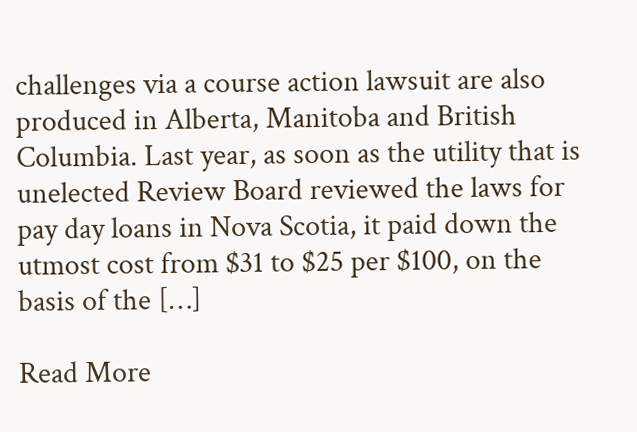challenges via a course action lawsuit are also produced in Alberta, Manitoba and British Columbia. Last year, as soon as the utility that is unelected Review Board reviewed the laws for pay day loans in Nova Scotia, it paid down the utmost cost from $31 to $25 per $100, on the basis of the […]

Read More